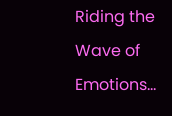Riding the Wave of Emotions…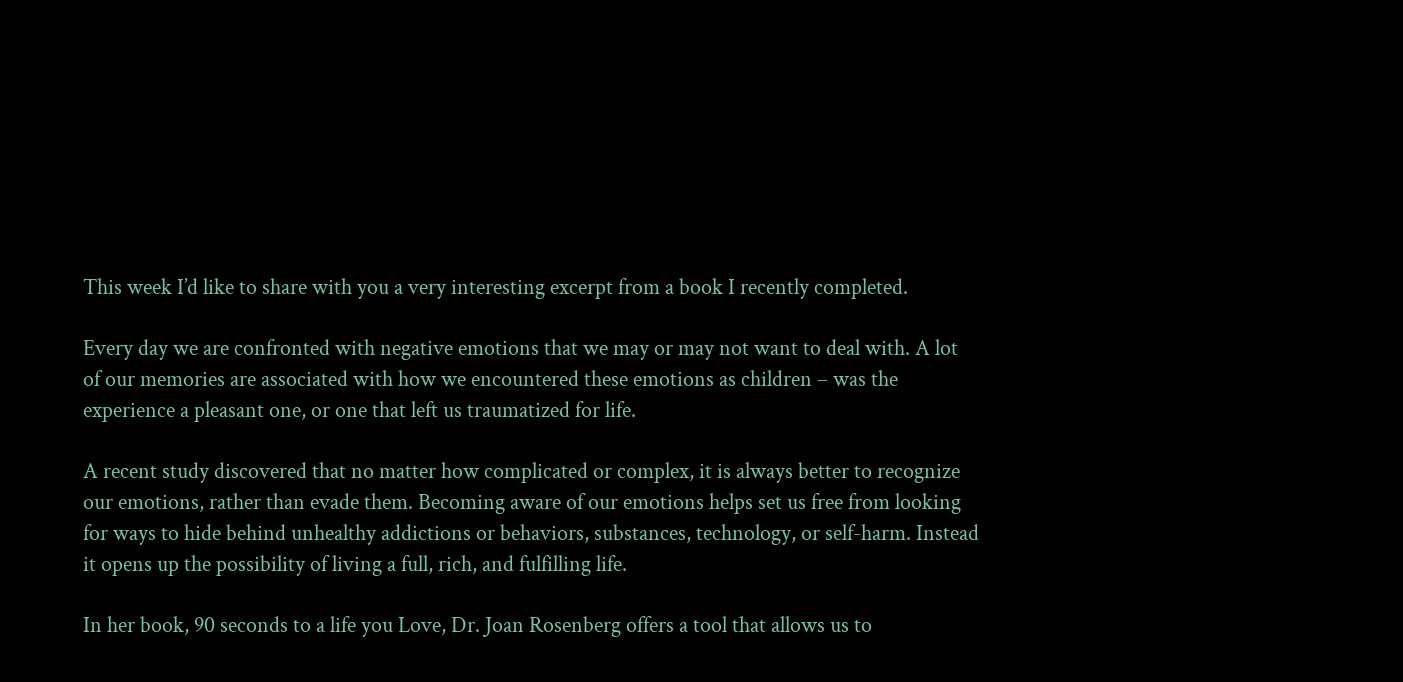This week I’d like to share with you a very interesting excerpt from a book I recently completed.

Every day we are confronted with negative emotions that we may or may not want to deal with. A lot of our memories are associated with how we encountered these emotions as children – was the experience a pleasant one, or one that left us traumatized for life.

A recent study discovered that no matter how complicated or complex, it is always better to recognize our emotions, rather than evade them. Becoming aware of our emotions helps set us free from looking for ways to hide behind unhealthy addictions or behaviors, substances, technology, or self-harm. Instead it opens up the possibility of living a full, rich, and fulfilling life.

In her book, 90 seconds to a life you Love, Dr. Joan Rosenberg offers a tool that allows us to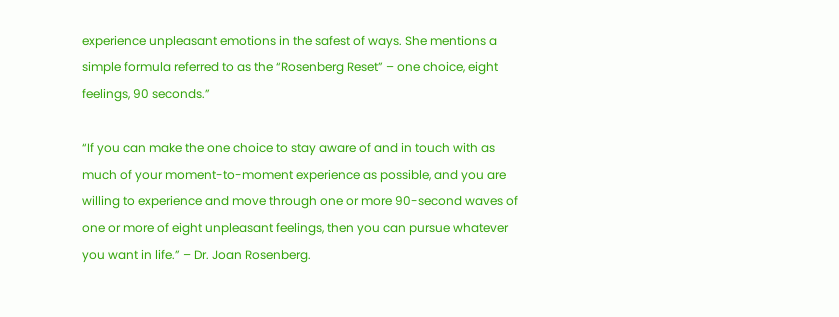experience unpleasant emotions in the safest of ways. She mentions a simple formula referred to as the “Rosenberg Reset” – one choice, eight feelings, 90 seconds.”

“If you can make the one choice to stay aware of and in touch with as much of your moment-to-moment experience as possible, and you are willing to experience and move through one or more 90-second waves of one or more of eight unpleasant feelings, then you can pursue whatever you want in life.” – Dr. Joan Rosenberg.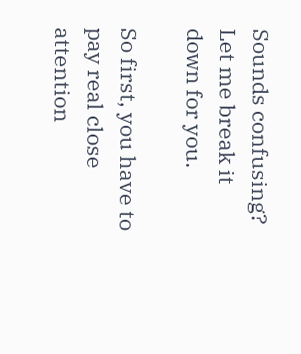Sounds confusing? Let me break it down for you.

So first, you have to pay real close attention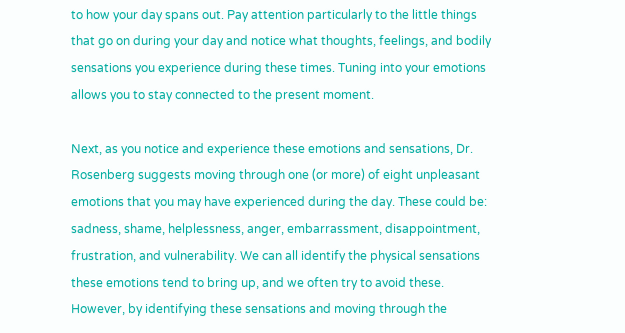to how your day spans out. Pay attention particularly to the little things that go on during your day and notice what thoughts, feelings, and bodily sensations you experience during these times. Tuning into your emotions allows you to stay connected to the present moment.

Next, as you notice and experience these emotions and sensations, Dr. Rosenberg suggests moving through one (or more) of eight unpleasant emotions that you may have experienced during the day. These could be: sadness, shame, helplessness, anger, embarrassment, disappointment, frustration, and vulnerability. We can all identify the physical sensations these emotions tend to bring up, and we often try to avoid these. However, by identifying these sensations and moving through the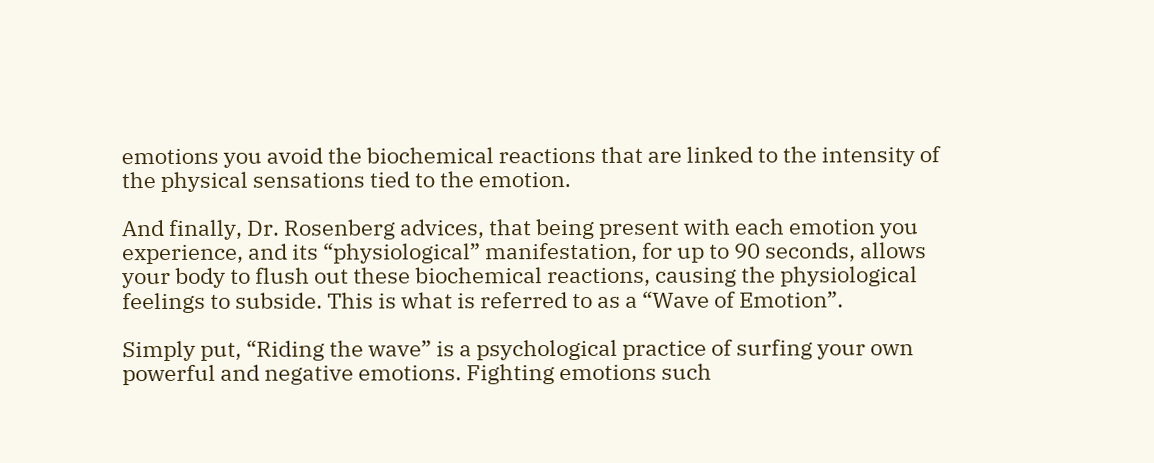emotions you avoid the biochemical reactions that are linked to the intensity of the physical sensations tied to the emotion.

And finally, Dr. Rosenberg advices, that being present with each emotion you experience, and its “physiological” manifestation, for up to 90 seconds, allows your body to flush out these biochemical reactions, causing the physiological feelings to subside. This is what is referred to as a “Wave of Emotion”.

Simply put, “Riding the wave” is a psychological practice of surfing your own powerful and negative emotions. Fighting emotions such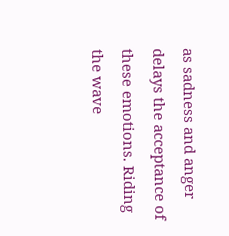as sadness and anger delays the acceptance of these emotions. Riding the wave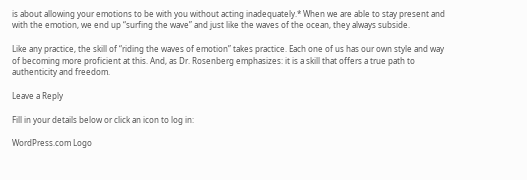is about allowing your emotions to be with you without acting inadequately.* When we are able to stay present and with the emotion, we end up “surfing the wave” and just like the waves of the ocean, they always subside.

Like any practice, the skill of “riding the waves of emotion” takes practice. Each one of us has our own style and way of becoming more proficient at this. And, as Dr. Rosenberg emphasizes: it is a skill that offers a true path to authenticity and freedom.

Leave a Reply

Fill in your details below or click an icon to log in:

WordPress.com Logo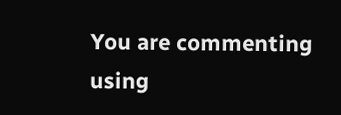You are commenting using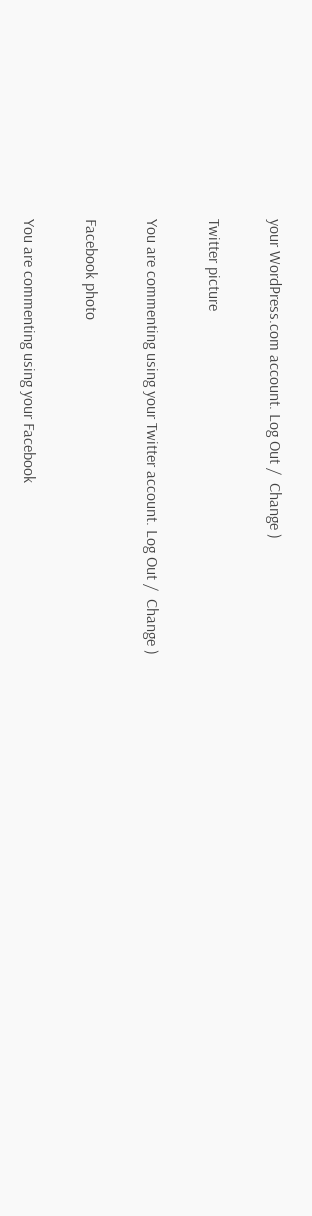your WordPress.com account. Log Out /  Change )

Twitter picture

You are commenting using your Twitter account. Log Out /  Change )

Facebook photo

You are commenting using your Facebook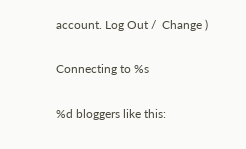account. Log Out /  Change )

Connecting to %s

%d bloggers like this: